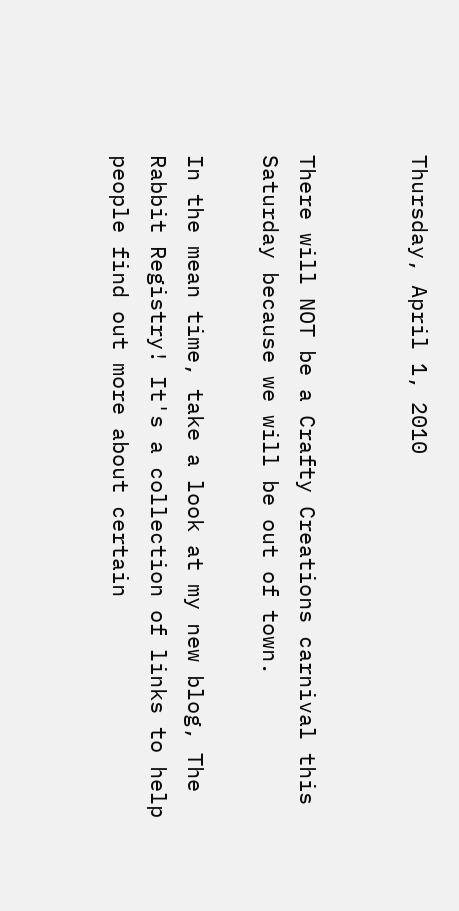Thursday, April 1, 2010


There will NOT be a Crafty Creations carnival this Saturday because we will be out of town.

In the mean time, take a look at my new blog, The Rabbit Registry! It's a collection of links to help people find out more about certain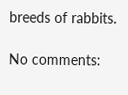breeds of rabbits.

No comments: